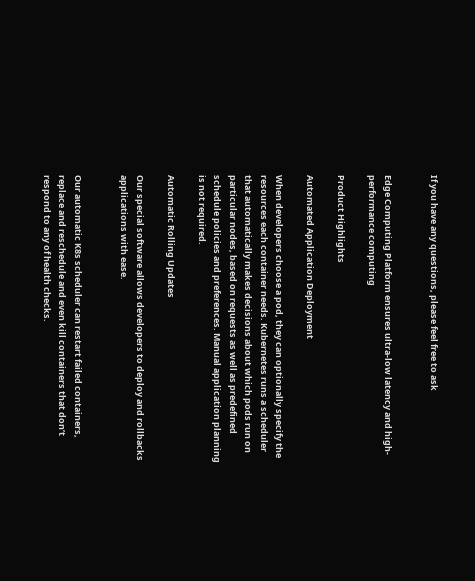If you have any questions, please feel free to ask


Edge Computing Platform ensures ultra-low latency and high-performance computing

Product Highlights

Automated Application Deployment

When developers choose a pod, they can optionally specify the resources each container needs. Kubernetes runs a scheduler that automatically makes decisions about which pods run on particular nodes, based on requests as well as predefined schedule policies and preferences. Manual application planning is not required.

Automatic Rolling Updates

Our special software allows developers to deploy and rollbacks applications with ease.


Our automatic K8s scheduler can restart failed containers, replace and reschedule and even kill containers that don’t respond to any of health checks.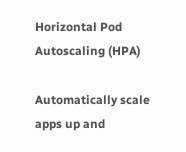Horizontal Pod Autoscaling (HPA)

Automatically scale apps up and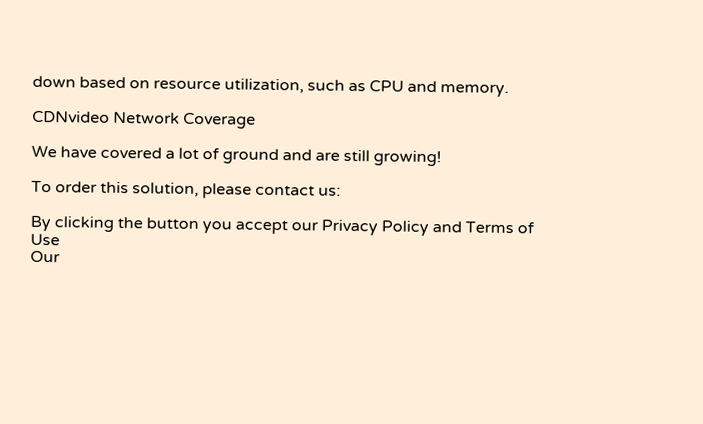down based on resource utilization, such as CPU and memory.

CDNvideo Network Coverage

We have covered a lot of ground and are still growing!

To order this solution, please contact us:

By clicking the button you accept our Privacy Policy and Terms of Use
Our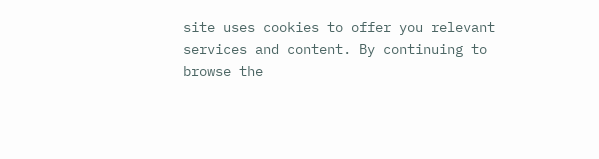site uses cookies to offer you relevant services and content. By continuing to browse the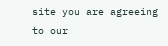site you are agreeing to our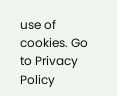use of cookies. Go to Privacy Policy